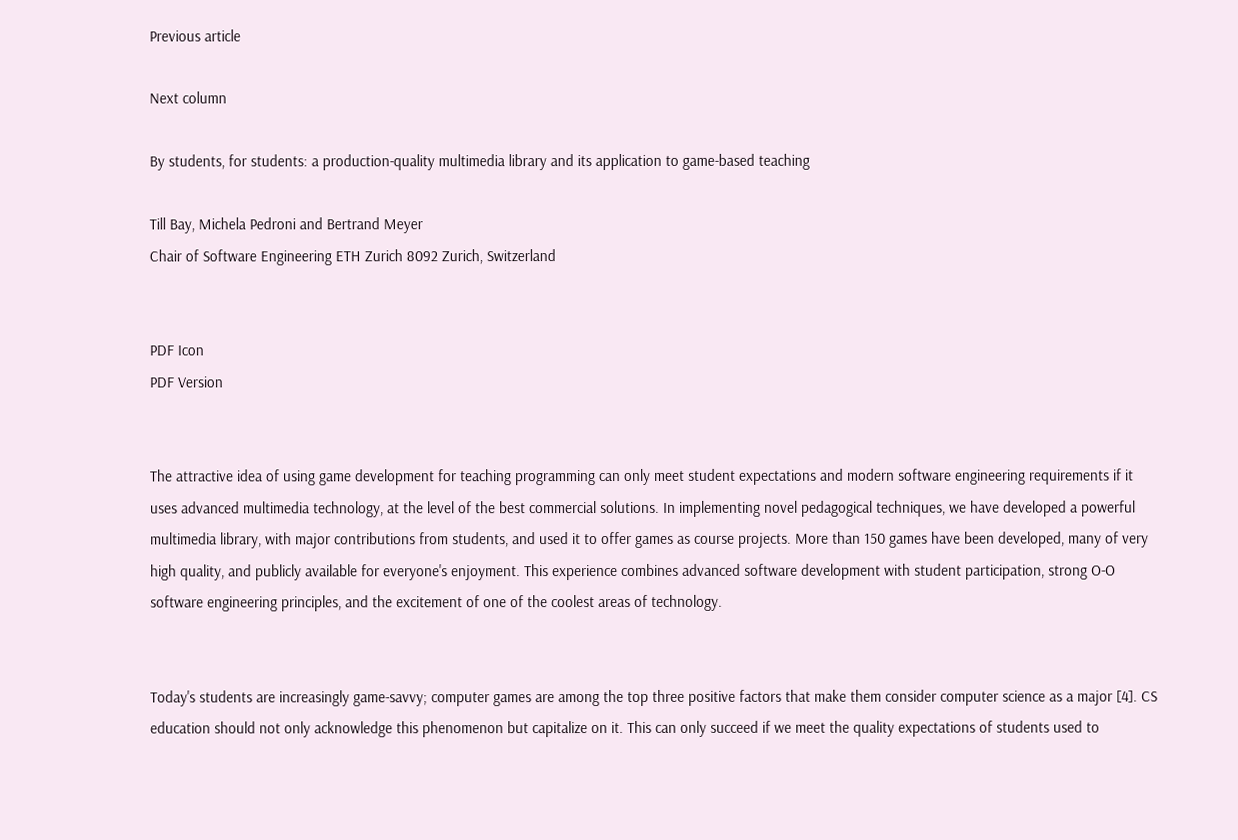Previous article

Next column

By students, for students: a production-quality multimedia library and its application to game-based teaching

Till Bay, Michela Pedroni and Bertrand Meyer
Chair of Software Engineering ETH Zurich 8092 Zurich, Switzerland


PDF Icon
PDF Version


The attractive idea of using game development for teaching programming can only meet student expectations and modern software engineering requirements if it uses advanced multimedia technology, at the level of the best commercial solutions. In implementing novel pedagogical techniques, we have developed a powerful multimedia library, with major contributions from students, and used it to offer games as course projects. More than 150 games have been developed, many of very high quality, and publicly available for everyone's enjoyment. This experience combines advanced software development with student participation, strong O-O software engineering principles, and the excitement of one of the coolest areas of technology.


Today's students are increasingly game-savvy; computer games are among the top three positive factors that make them consider computer science as a major [4]. CS education should not only acknowledge this phenomenon but capitalize on it. This can only succeed if we meet the quality expectations of students used to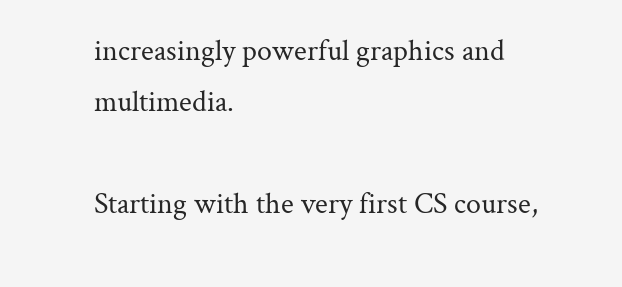increasingly powerful graphics and multimedia.

Starting with the very first CS course,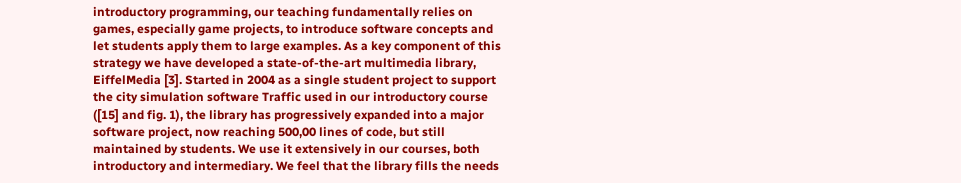introductory programming, our teaching fundamentally relies on games, especially game projects, to introduce software concepts and let students apply them to large examples. As a key component of this strategy we have developed a state-of-the-art multimedia library, EiffelMedia [3]. Started in 2004 as a single student project to support the city simulation software Traffic used in our introductory course ([15] and fig. 1), the library has progressively expanded into a major software project, now reaching 500,00 lines of code, but still maintained by students. We use it extensively in our courses, both introductory and intermediary. We feel that the library fills the needs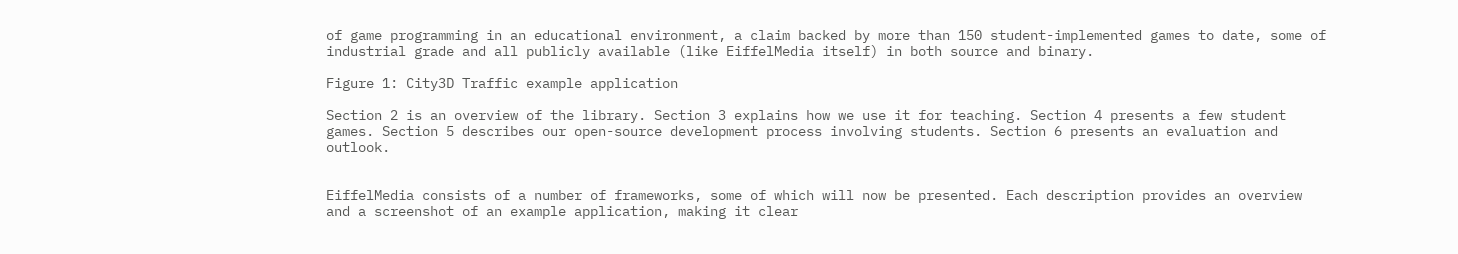of game programming in an educational environment, a claim backed by more than 150 student-implemented games to date, some of industrial grade and all publicly available (like EiffelMedia itself) in both source and binary.

Figure 1: City3D Traffic example application

Section 2 is an overview of the library. Section 3 explains how we use it for teaching. Section 4 presents a few student games. Section 5 describes our open-source development process involving students. Section 6 presents an evaluation and outlook.


EiffelMedia consists of a number of frameworks, some of which will now be presented. Each description provides an overview and a screenshot of an example application, making it clear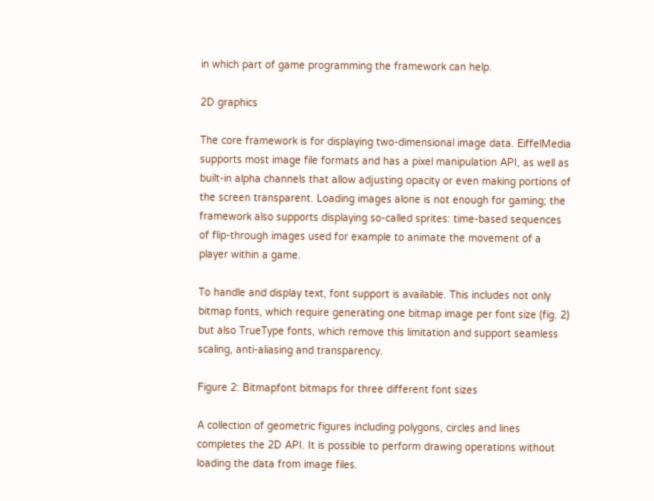in which part of game programming the framework can help.

2D graphics

The core framework is for displaying two-dimensional image data. EiffelMedia supports most image file formats and has a pixel manipulation API, as well as built-in alpha channels that allow adjusting opacity or even making portions of the screen transparent. Loading images alone is not enough for gaming; the framework also supports displaying so-called sprites: time-based sequences of flip-through images used for example to animate the movement of a player within a game.

To handle and display text, font support is available. This includes not only bitmap fonts, which require generating one bitmap image per font size (fig. 2) but also TrueType fonts, which remove this limitation and support seamless scaling, anti-aliasing and transparency.

Figure 2: Bitmapfont bitmaps for three different font sizes

A collection of geometric figures including polygons, circles and lines completes the 2D API. It is possible to perform drawing operations without loading the data from image files.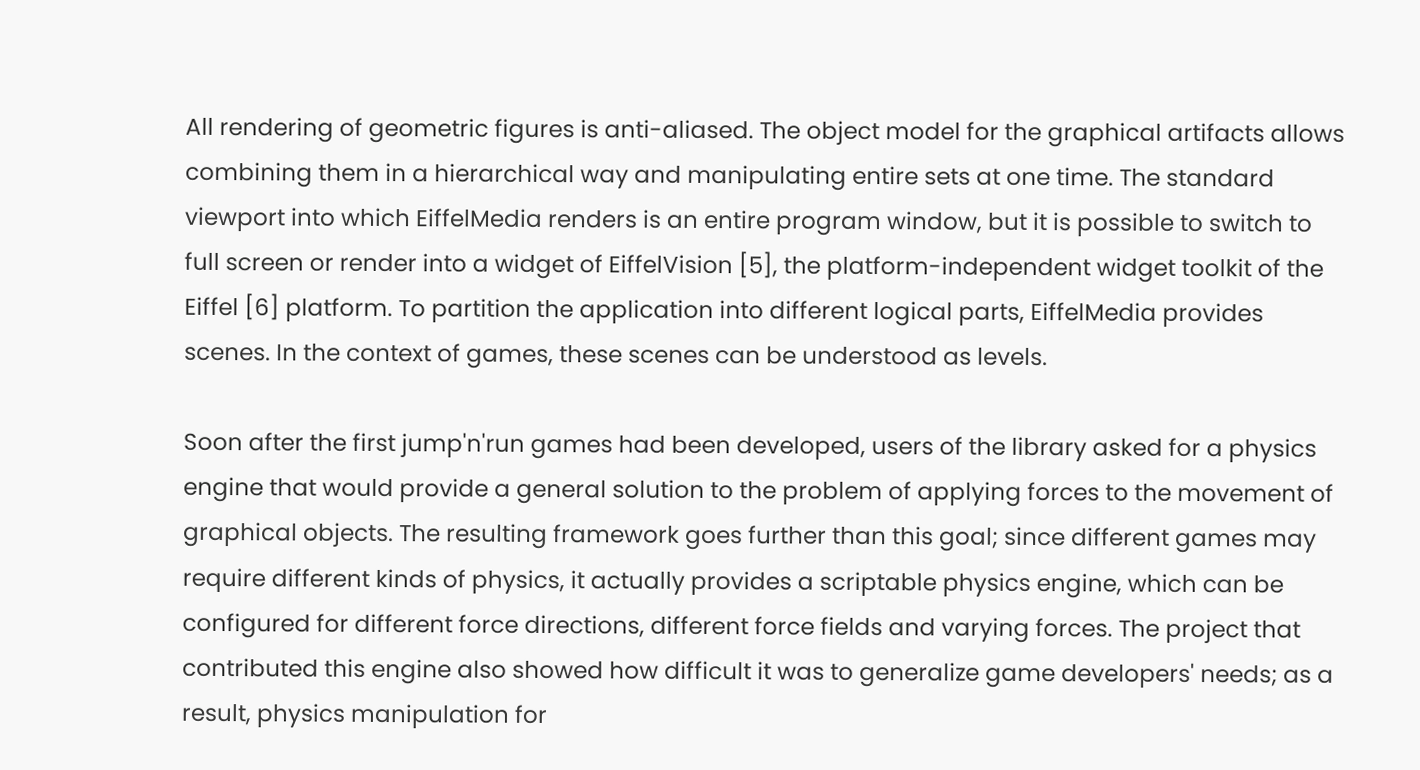All rendering of geometric figures is anti-aliased. The object model for the graphical artifacts allows combining them in a hierarchical way and manipulating entire sets at one time. The standard viewport into which EiffelMedia renders is an entire program window, but it is possible to switch to full screen or render into a widget of EiffelVision [5], the platform-independent widget toolkit of the Eiffel [6] platform. To partition the application into different logical parts, EiffelMedia provides scenes. In the context of games, these scenes can be understood as levels.

Soon after the first jump'n'run games had been developed, users of the library asked for a physics engine that would provide a general solution to the problem of applying forces to the movement of graphical objects. The resulting framework goes further than this goal; since different games may require different kinds of physics, it actually provides a scriptable physics engine, which can be configured for different force directions, different force fields and varying forces. The project that contributed this engine also showed how difficult it was to generalize game developers' needs; as a result, physics manipulation for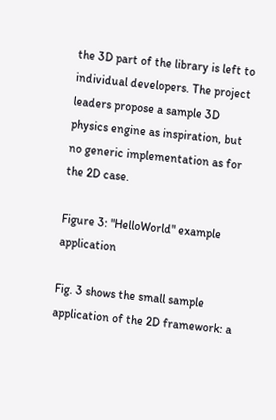the 3D part of the library is left to individual developers. The project leaders propose a sample 3D physics engine as inspiration, but no generic implementation as for the 2D case.

Figure 3: "HelloWorld" example application

Fig. 3 shows the small sample application of the 2D framework: a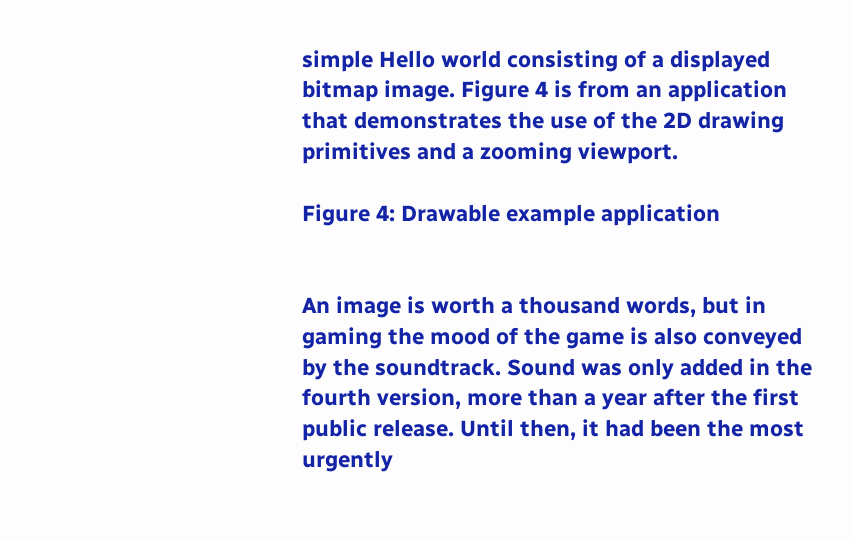simple Hello world consisting of a displayed bitmap image. Figure 4 is from an application that demonstrates the use of the 2D drawing primitives and a zooming viewport.

Figure 4: Drawable example application


An image is worth a thousand words, but in gaming the mood of the game is also conveyed by the soundtrack. Sound was only added in the fourth version, more than a year after the first public release. Until then, it had been the most urgently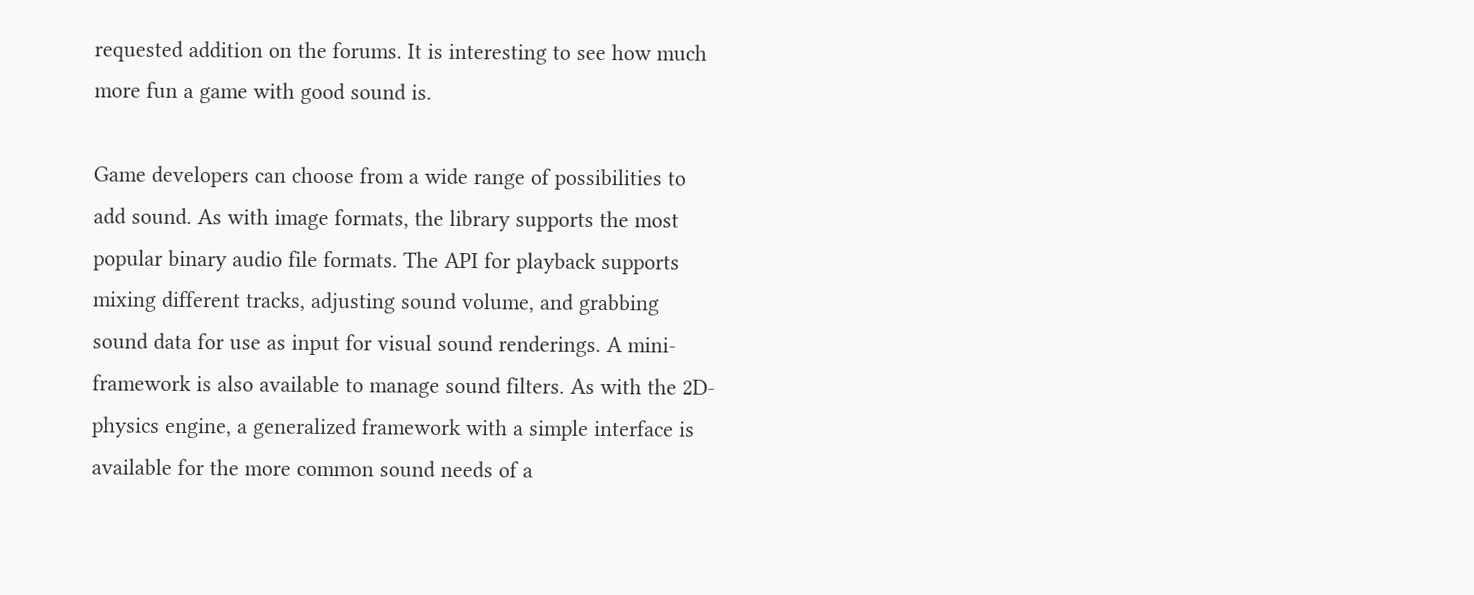requested addition on the forums. It is interesting to see how much more fun a game with good sound is.

Game developers can choose from a wide range of possibilities to add sound. As with image formats, the library supports the most popular binary audio file formats. The API for playback supports mixing different tracks, adjusting sound volume, and grabbing sound data for use as input for visual sound renderings. A mini-framework is also available to manage sound filters. As with the 2D-physics engine, a generalized framework with a simple interface is available for the more common sound needs of a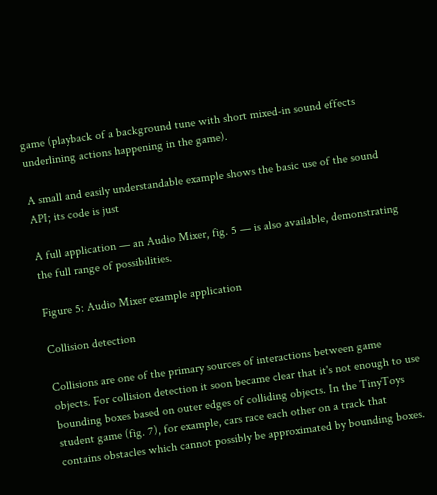game (playback of a background tune with short mixed-in sound effects underlining actions happening in the game).

A small and easily understandable example shows the basic use of the sound API; its code is just

A full application — an Audio Mixer, fig. 5 — is also available, demonstrating the full range of possibilities.

Figure 5: Audio Mixer example application

Collision detection

Collisions are one of the primary sources of interactions between game objects. For collision detection it soon became clear that it's not enough to use bounding boxes based on outer edges of colliding objects. In the TinyToys student game (fig. 7), for example, cars race each other on a track that contains obstacles which cannot possibly be approximated by bounding boxes.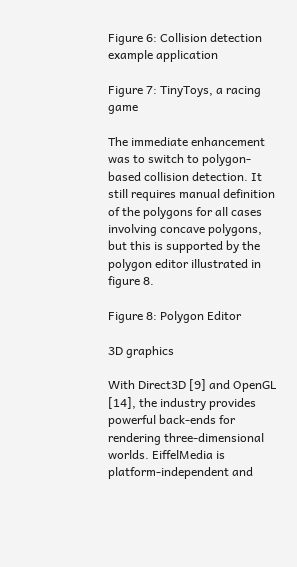Figure 6: Collision detection example application

Figure 7: TinyToys, a racing game

The immediate enhancement was to switch to polygon-based collision detection. It still requires manual definition of the polygons for all cases involving concave polygons, but this is supported by the polygon editor illustrated in figure 8.

Figure 8: Polygon Editor

3D graphics

With Direct3D [9] and OpenGL [14], the industry provides powerful back-ends for rendering three-dimensional worlds. EiffelMedia is platform-independent and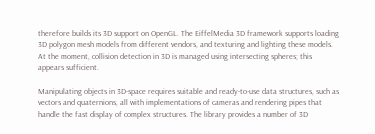therefore builds its 3D support on OpenGL. The EiffelMedia 3D framework supports loading 3D polygon mesh models from different vendors, and texturing and lighting these models. At the moment, collision detection in 3D is managed using intersecting spheres; this appears sufficient.

Manipulating objects in 3D-space requires suitable and ready-to-use data structures, such as vectors and quaternions, all with implementations of cameras and rendering pipes that handle the fast display of complex structures. The library provides a number of 3D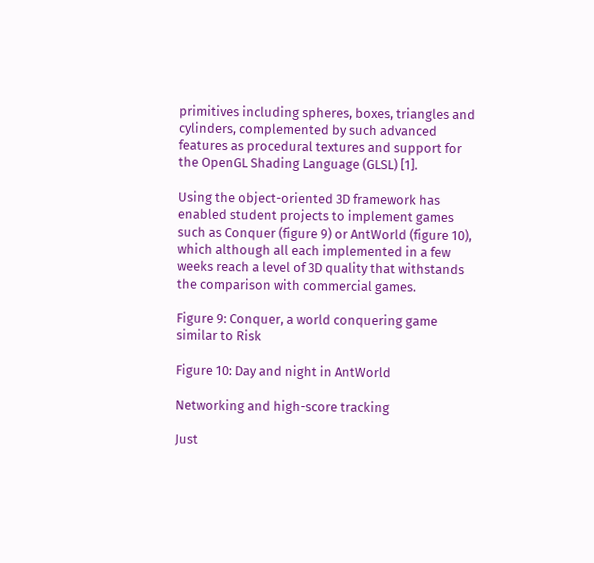primitives including spheres, boxes, triangles and cylinders, complemented by such advanced features as procedural textures and support for the OpenGL Shading Language (GLSL) [1].

Using the object-oriented 3D framework has enabled student projects to implement games such as Conquer (figure 9) or AntWorld (figure 10), which although all each implemented in a few weeks reach a level of 3D quality that withstands the comparison with commercial games.

Figure 9: Conquer, a world conquering game similar to Risk

Figure 10: Day and night in AntWorld

Networking and high-score tracking

Just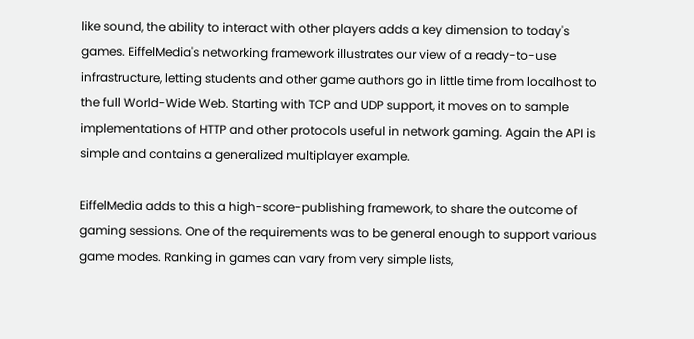like sound, the ability to interact with other players adds a key dimension to today's games. EiffelMedia's networking framework illustrates our view of a ready-to-use infrastructure, letting students and other game authors go in little time from localhost to the full World-Wide Web. Starting with TCP and UDP support, it moves on to sample implementations of HTTP and other protocols useful in network gaming. Again the API is simple and contains a generalized multiplayer example.

EiffelMedia adds to this a high-score-publishing framework, to share the outcome of gaming sessions. One of the requirements was to be general enough to support various game modes. Ranking in games can vary from very simple lists,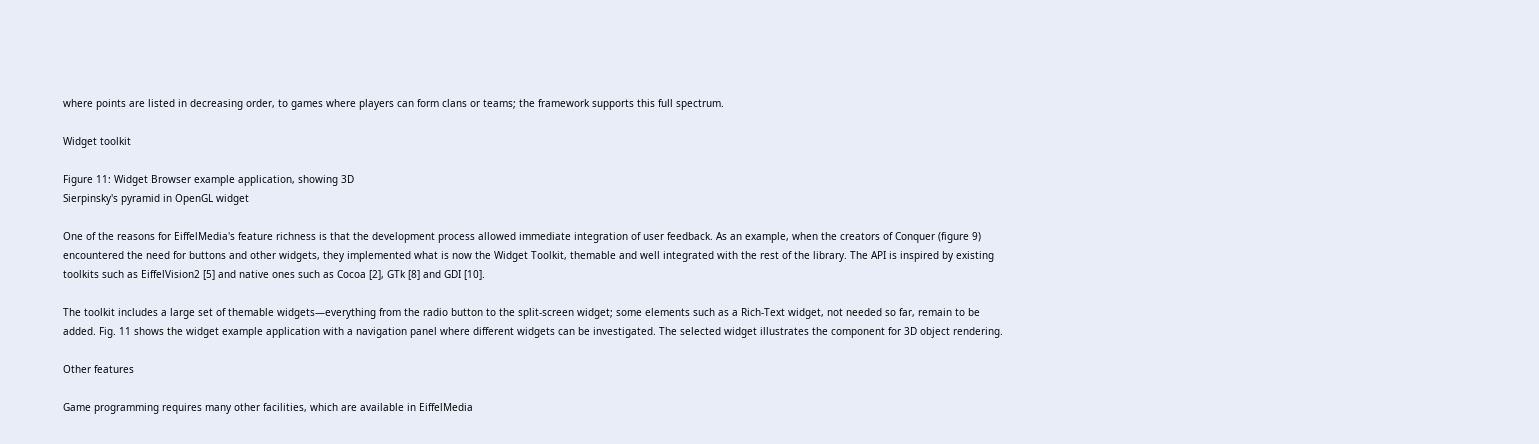where points are listed in decreasing order, to games where players can form clans or teams; the framework supports this full spectrum.

Widget toolkit

Figure 11: Widget Browser example application, showing 3D
Sierpinsky's pyramid in OpenGL widget

One of the reasons for EiffelMedia's feature richness is that the development process allowed immediate integration of user feedback. As an example, when the creators of Conquer (figure 9) encountered the need for buttons and other widgets, they implemented what is now the Widget Toolkit, themable and well integrated with the rest of the library. The API is inspired by existing toolkits such as EiffelVision2 [5] and native ones such as Cocoa [2], GTk [8] and GDI [10].

The toolkit includes a large set of themable widgets—everything from the radio button to the split-screen widget; some elements such as a Rich-Text widget, not needed so far, remain to be added. Fig. 11 shows the widget example application with a navigation panel where different widgets can be investigated. The selected widget illustrates the component for 3D object rendering.

Other features

Game programming requires many other facilities, which are available in EiffelMedia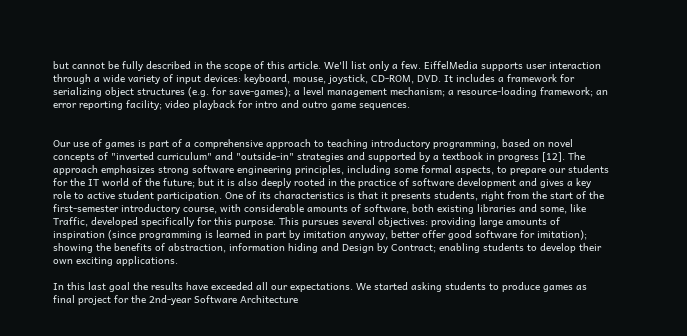but cannot be fully described in the scope of this article. We'll list only a few. EiffelMedia supports user interaction through a wide variety of input devices: keyboard, mouse, joystick, CD-ROM, DVD. It includes a framework for serializing object structures (e.g. for save-games); a level management mechanism; a resource-loading framework; an error reporting facility; video playback for intro and outro game sequences.


Our use of games is part of a comprehensive approach to teaching introductory programming, based on novel concepts of "inverted curriculum" and "outside-in" strategies and supported by a textbook in progress [12]. The approach emphasizes strong software engineering principles, including some formal aspects, to prepare our students for the IT world of the future; but it is also deeply rooted in the practice of software development and gives a key role to active student participation. One of its characteristics is that it presents students, right from the start of the first-semester introductory course, with considerable amounts of software, both existing libraries and some, like Traffic, developed specifically for this purpose. This pursues several objectives: providing large amounts of inspiration (since programming is learned in part by imitation anyway, better offer good software for imitation); showing the benefits of abstraction, information hiding and Design by Contract; enabling students to develop their own exciting applications.

In this last goal the results have exceeded all our expectations. We started asking students to produce games as final project for the 2nd-year Software Architecture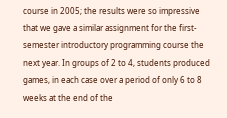course in 2005; the results were so impressive that we gave a similar assignment for the first-semester introductory programming course the next year. In groups of 2 to 4, students produced games, in each case over a period of only 6 to 8 weeks at the end of the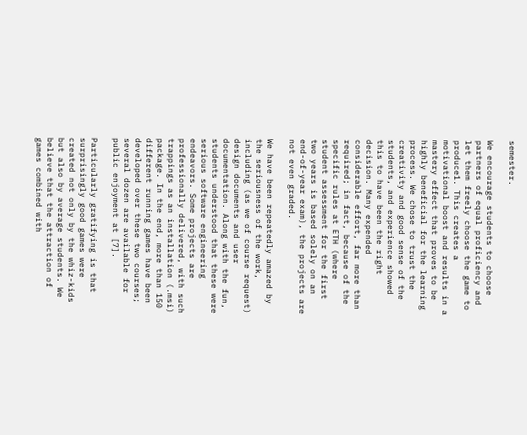semester.

We encourage students to choose partners of equal proficiency and let them freely choose the game to produce1. This creates a motivational boost and results in a mastery effect that proves to be highly beneficial for the learning process. We chose to trust the creativity and good sense of the students, and experience showed this to have been the right decision. Many expended considerable effort, far more than required; in fact, because of the specific rules at ETH (where student assessment for the first two years is based solely on an end-of-year exam), the projects are not even graded.

We have been repeatedly amazed by the seriousness of the work, including (as we of course request) design documents and user documentation. Along with the fun, students understood that these were serious software engineering endeavors. Some projects are professionally delivered, with such trappings as an installation (.msi) package. In the end, more than 150 different running games have been developed over these two courses; several dozen are available for public enjoyment at [7].

Particularly gratifying is that surprisingly good games were created not only by the whiz-kids but also by average students. We believe that the attraction of games combined with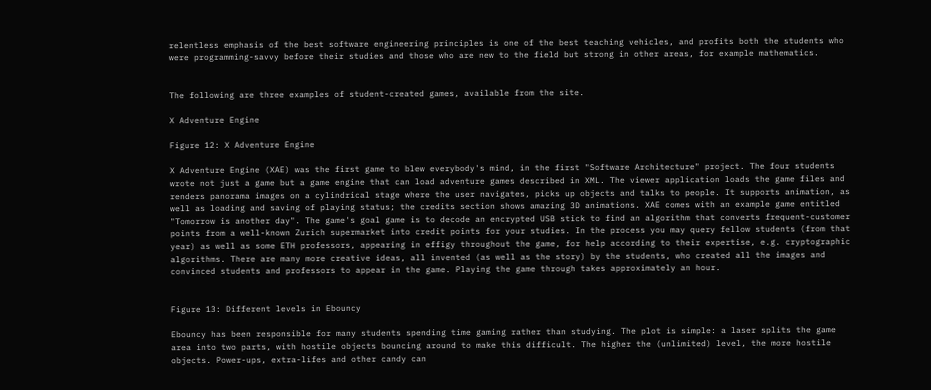relentless emphasis of the best software engineering principles is one of the best teaching vehicles, and profits both the students who were programming-savvy before their studies and those who are new to the field but strong in other areas, for example mathematics.


The following are three examples of student-created games, available from the site.

X Adventure Engine

Figure 12: X Adventure Engine

X Adventure Engine (XAE) was the first game to blew everybody's mind, in the first "Software Architecture" project. The four students wrote not just a game but a game engine that can load adventure games described in XML. The viewer application loads the game files and renders panorama images on a cylindrical stage where the user navigates, picks up objects and talks to people. It supports animation, as well as loading and saving of playing status; the credits section shows amazing 3D animations. XAE comes with an example game entitled "Tomorrow is another day". The game's goal game is to decode an encrypted USB stick to find an algorithm that converts frequent-customer points from a well-known Zurich supermarket into credit points for your studies. In the process you may query fellow students (from that year) as well as some ETH professors, appearing in effigy throughout the game, for help according to their expertise, e.g. cryptographic algorithms. There are many more creative ideas, all invented (as well as the story) by the students, who created all the images and convinced students and professors to appear in the game. Playing the game through takes approximately an hour.


Figure 13: Different levels in Ebouncy

Ebouncy has been responsible for many students spending time gaming rather than studying. The plot is simple: a laser splits the game area into two parts, with hostile objects bouncing around to make this difficult. The higher the (unlimited) level, the more hostile objects. Power-ups, extra-lifes and other candy can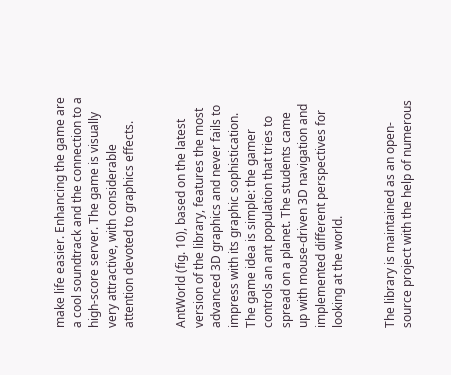make life easier. Enhancing the game are a cool soundtrack and the connection to a high-score server. The game is visually very attractive, with considerable attention devoted to graphics effects.


AntWorld (fig. 10), based on the latest version of the library, features the most advanced 3D graphics and never fails to impress with its graphic sophistication. The game idea is simple: the gamer controls an ant population that tries to spread on a planet. The students came up with mouse-driven 3D navigation and implemented different perspectives for looking at the world.


The library is maintained as an open-source project with the help of numerous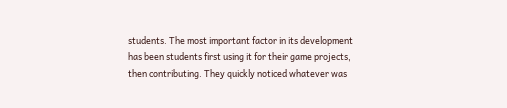students. The most important factor in its development has been students first using it for their game projects, then contributing. They quickly noticed whatever was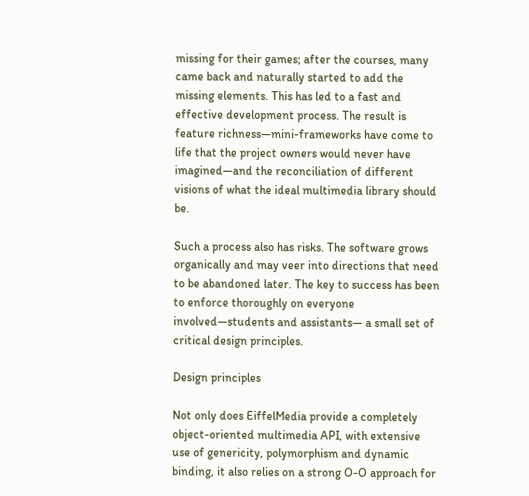missing for their games; after the courses, many came back and naturally started to add the missing elements. This has led to a fast and effective development process. The result is feature richness—mini-frameworks have come to life that the project owners would never have imagined—and the reconciliation of different visions of what the ideal multimedia library should be.

Such a process also has risks. The software grows organically and may veer into directions that need to be abandoned later. The key to success has been to enforce thoroughly on everyone involved—students and assistants— a small set of critical design principles.

Design principles

Not only does EiffelMedia provide a completely object-oriented multimedia API, with extensive use of genericity, polymorphism and dynamic binding, it also relies on a strong O-O approach for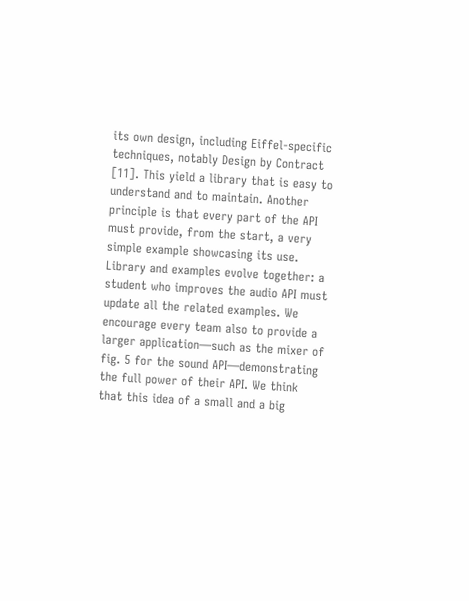its own design, including Eiffel-specific techniques, notably Design by Contract [11]. This yield a library that is easy to understand and to maintain. Another principle is that every part of the API must provide, from the start, a very simple example showcasing its use. Library and examples evolve together: a student who improves the audio API must update all the related examples. We encourage every team also to provide a larger application—such as the mixer of fig. 5 for the sound API—demonstrating the full power of their API. We think that this idea of a small and a big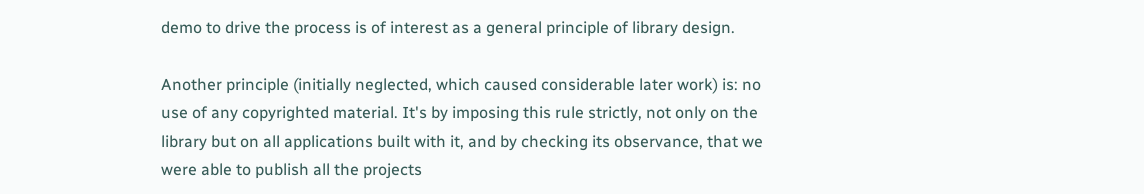demo to drive the process is of interest as a general principle of library design.

Another principle (initially neglected, which caused considerable later work) is: no use of any copyrighted material. It's by imposing this rule strictly, not only on the library but on all applications built with it, and by checking its observance, that we were able to publish all the projects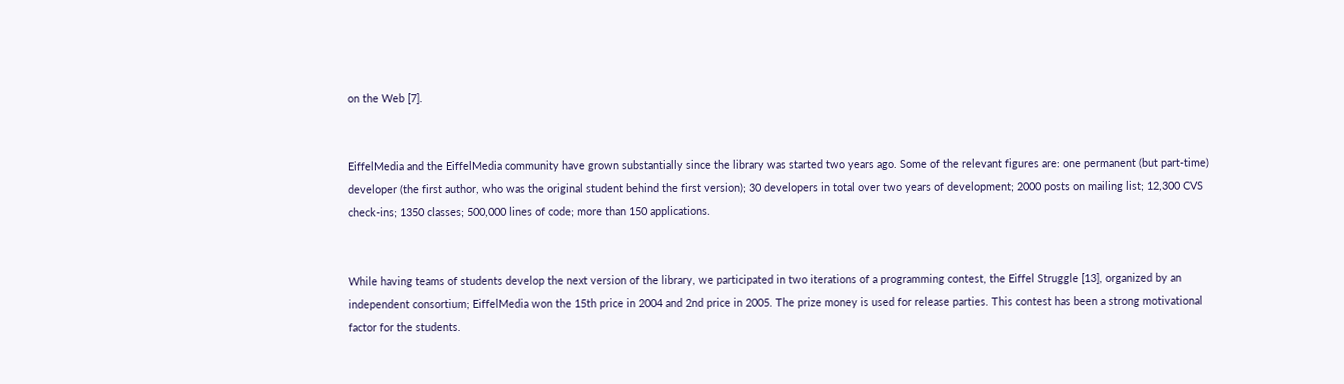on the Web [7].


EiffelMedia and the EiffelMedia community have grown substantially since the library was started two years ago. Some of the relevant figures are: one permanent (but part-time) developer (the first author, who was the original student behind the first version); 30 developers in total over two years of development; 2000 posts on mailing list; 12,300 CVS check-ins; 1350 classes; 500,000 lines of code; more than 150 applications.


While having teams of students develop the next version of the library, we participated in two iterations of a programming contest, the Eiffel Struggle [13], organized by an independent consortium; EiffelMedia won the 15th price in 2004 and 2nd price in 2005. The prize money is used for release parties. This contest has been a strong motivational factor for the students.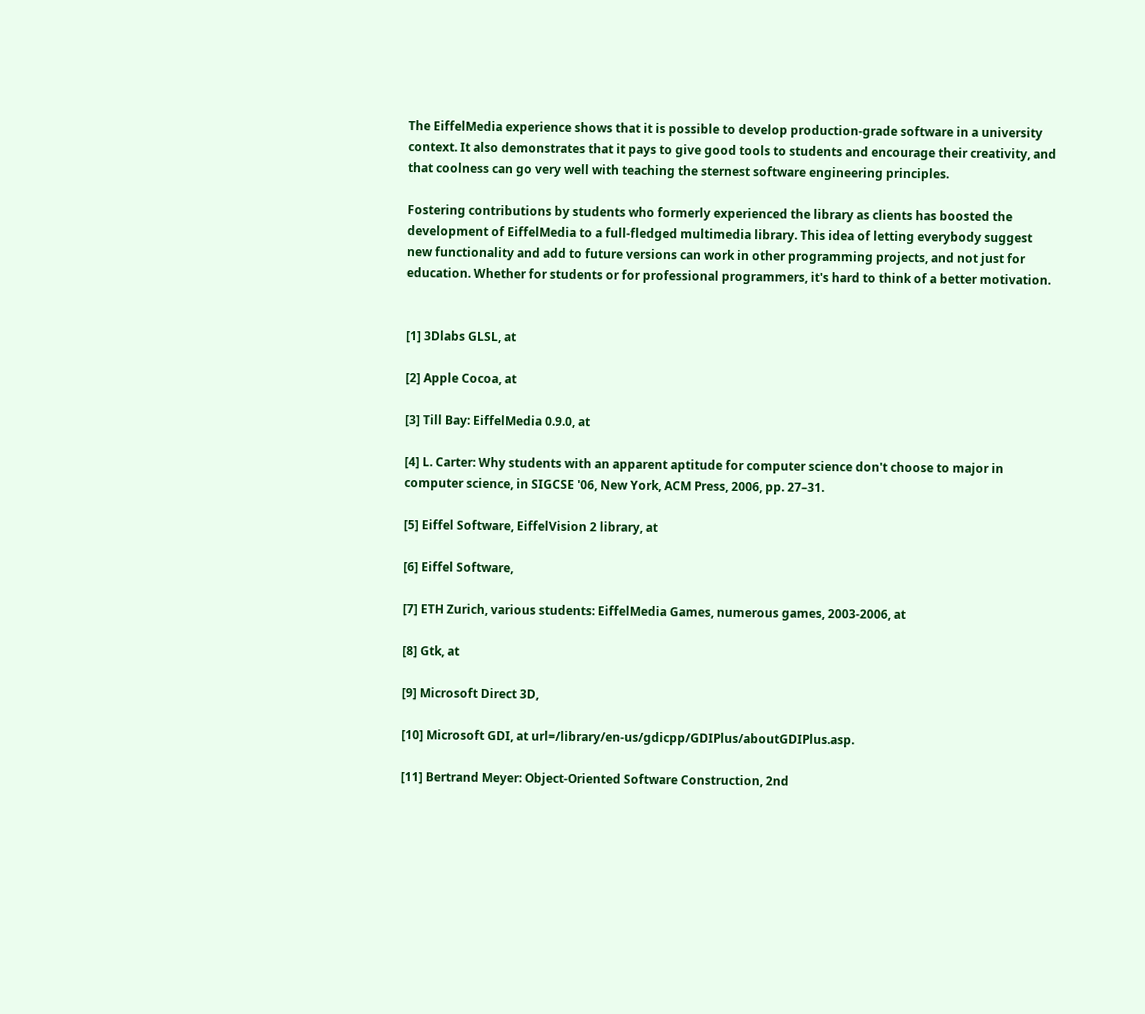The EiffelMedia experience shows that it is possible to develop production-grade software in a university context. It also demonstrates that it pays to give good tools to students and encourage their creativity, and that coolness can go very well with teaching the sternest software engineering principles.

Fostering contributions by students who formerly experienced the library as clients has boosted the development of EiffelMedia to a full-fledged multimedia library. This idea of letting everybody suggest new functionality and add to future versions can work in other programming projects, and not just for education. Whether for students or for professional programmers, it's hard to think of a better motivation.


[1] 3Dlabs GLSL, at

[2] Apple Cocoa, at

[3] Till Bay: EiffelMedia 0.9.0, at

[4] L. Carter: Why students with an apparent aptitude for computer science don't choose to major in computer science, in SIGCSE '06, New York, ACM Press, 2006, pp. 27–31.

[5] Eiffel Software, EiffelVision 2 library, at

[6] Eiffel Software,

[7] ETH Zurich, various students: EiffelMedia Games, numerous games, 2003-2006, at

[8] Gtk, at

[9] Microsoft Direct 3D,

[10] Microsoft GDI, at url=/library/en-us/gdicpp/GDIPlus/aboutGDIPlus.asp.

[11] Bertrand Meyer: Object-Oriented Software Construction, 2nd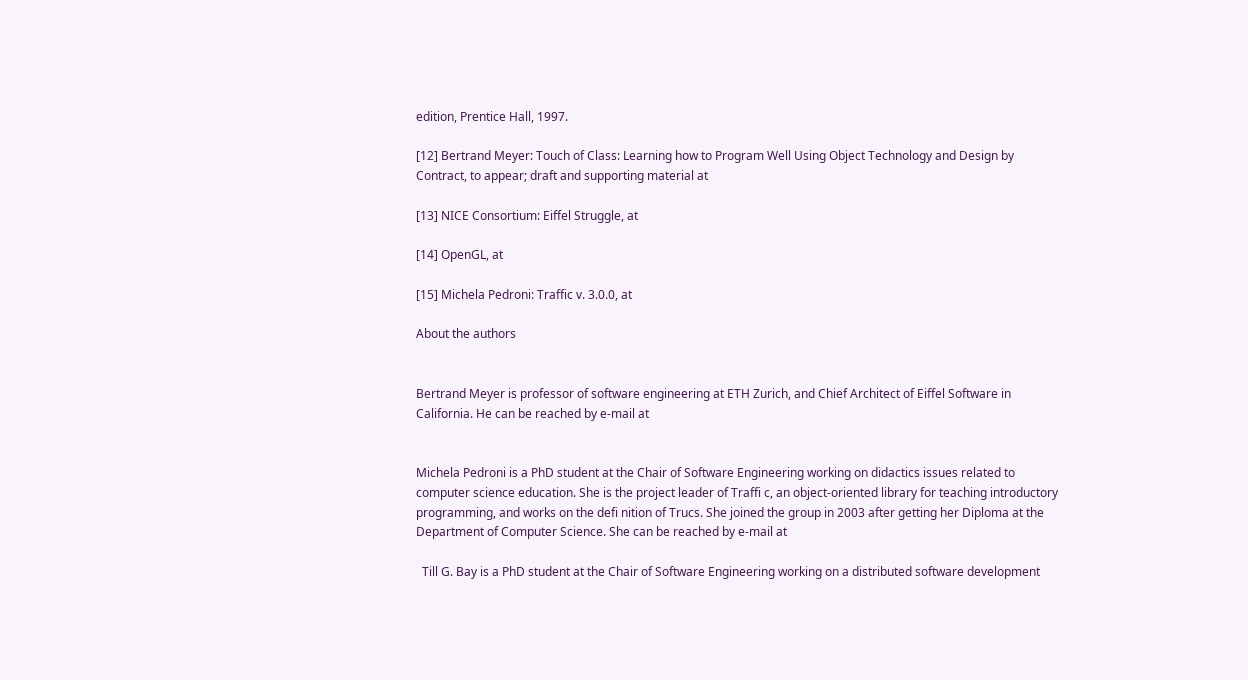edition, Prentice Hall, 1997.

[12] Bertrand Meyer: Touch of Class: Learning how to Program Well Using Object Technology and Design by Contract, to appear; draft and supporting material at

[13] NICE Consortium: Eiffel Struggle, at

[14] OpenGL, at

[15] Michela Pedroni: Traffic v. 3.0.0, at

About the authors


Bertrand Meyer is professor of software engineering at ETH Zurich, and Chief Architect of Eiffel Software in California. He can be reached by e-mail at


Michela Pedroni is a PhD student at the Chair of Software Engineering working on didactics issues related to computer science education. She is the project leader of Traffi c, an object-oriented library for teaching introductory programming, and works on the defi nition of Trucs. She joined the group in 2003 after getting her Diploma at the Department of Computer Science. She can be reached by e-mail at

  Till G. Bay is a PhD student at the Chair of Software Engineering working on a distributed software development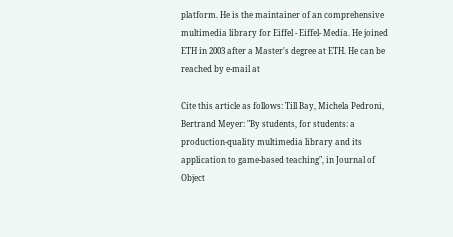platform. He is the maintainer of an comprehensive multimedia library for Eiffel - Eiffel- Media. He joined ETH in 2003 after a Master's degree at ETH. He can be reached by e-mail at

Cite this article as follows: Till Bay, Michela Pedroni, Bertrand Meyer: "By students, for students: a production-quality multimedia library and its application to game-based teaching", in Journal of Object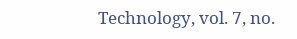Technology, vol. 7, no.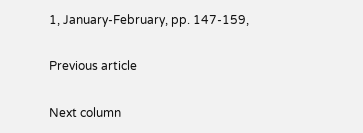1, January-February, pp. 147-159,

Previous article

Next column